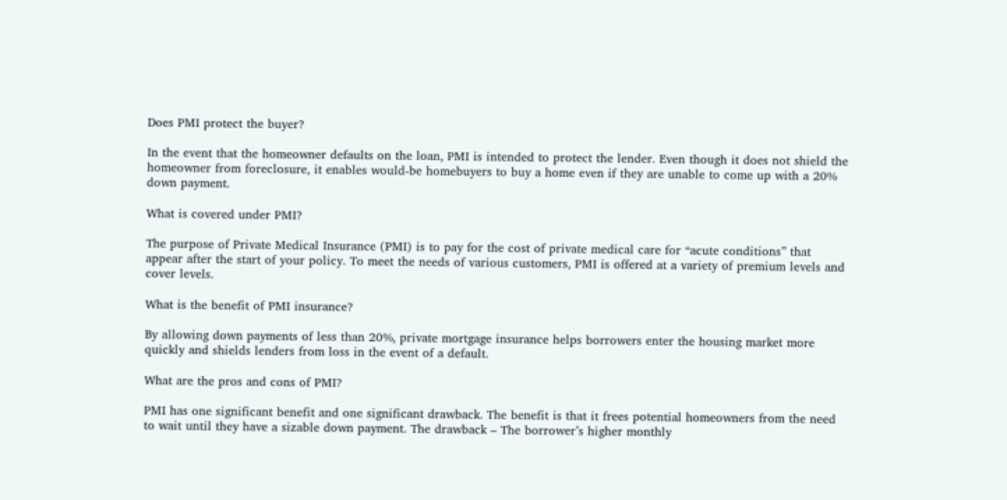Does PMI protect the buyer?

In the event that the homeowner defaults on the loan, PMI is intended to protect the lender. Even though it does not shield the homeowner from foreclosure, it enables would-be homebuyers to buy a home even if they are unable to come up with a 20% down payment.

What is covered under PMI?

The purpose of Private Medical Insurance (PMI) is to pay for the cost of private medical care for “acute conditions” that appear after the start of your policy. To meet the needs of various customers, PMI is offered at a variety of premium levels and cover levels.

What is the benefit of PMI insurance?

By allowing down payments of less than 20%, private mortgage insurance helps borrowers enter the housing market more quickly and shields lenders from loss in the event of a default.

What are the pros and cons of PMI?

PMI has one significant benefit and one significant drawback. The benefit is that it frees potential homeowners from the need to wait until they have a sizable down payment. The drawback – The borrower’s higher monthly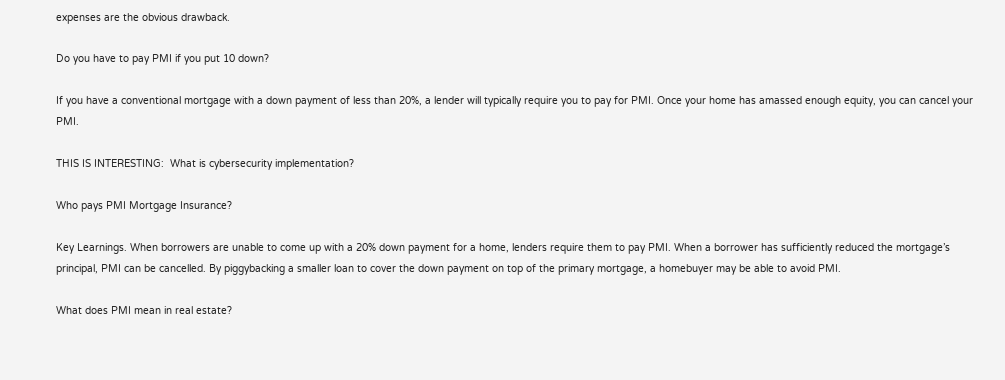expenses are the obvious drawback.

Do you have to pay PMI if you put 10 down?

If you have a conventional mortgage with a down payment of less than 20%, a lender will typically require you to pay for PMI. Once your home has amassed enough equity, you can cancel your PMI.

THIS IS INTERESTING:  What is cybersecurity implementation?

Who pays PMI Mortgage Insurance?

Key Learnings. When borrowers are unable to come up with a 20% down payment for a home, lenders require them to pay PMI. When a borrower has sufficiently reduced the mortgage’s principal, PMI can be cancelled. By piggybacking a smaller loan to cover the down payment on top of the primary mortgage, a homebuyer may be able to avoid PMI.

What does PMI mean in real estate?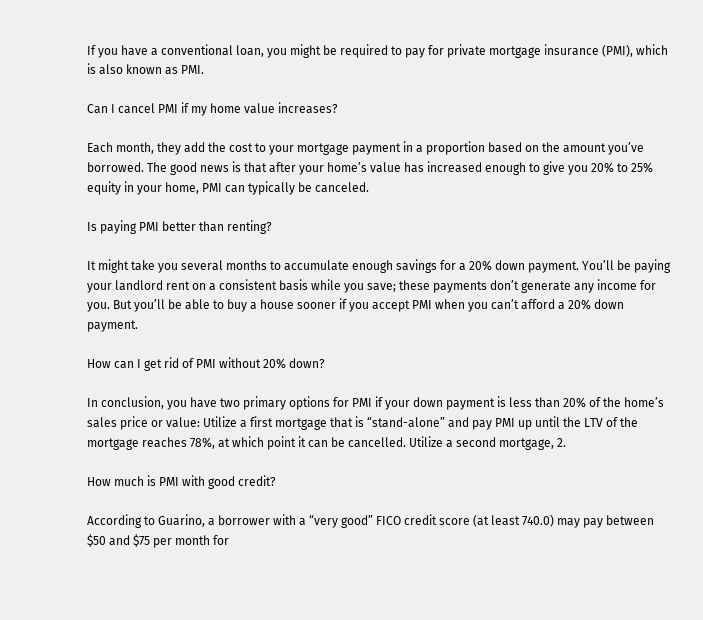If you have a conventional loan, you might be required to pay for private mortgage insurance (PMI), which is also known as PMI.

Can I cancel PMI if my home value increases?

Each month, they add the cost to your mortgage payment in a proportion based on the amount you’ve borrowed. The good news is that after your home’s value has increased enough to give you 20% to 25% equity in your home, PMI can typically be canceled.

Is paying PMI better than renting?

It might take you several months to accumulate enough savings for a 20% down payment. You’ll be paying your landlord rent on a consistent basis while you save; these payments don’t generate any income for you. But you’ll be able to buy a house sooner if you accept PMI when you can’t afford a 20% down payment.

How can I get rid of PMI without 20% down?

In conclusion, you have two primary options for PMI if your down payment is less than 20% of the home’s sales price or value: Utilize a first mortgage that is “stand-alone” and pay PMI up until the LTV of the mortgage reaches 78%, at which point it can be cancelled. Utilize a second mortgage, 2.

How much is PMI with good credit?

According to Guarino, a borrower with a “very good” FICO credit score (at least 740.0) may pay between $50 and $75 per month for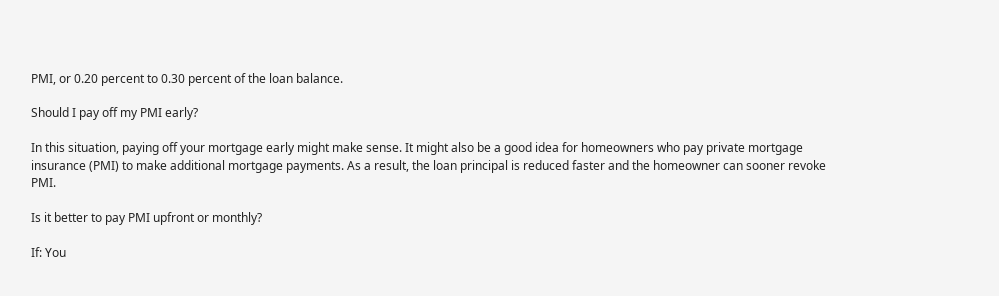PMI, or 0.20 percent to 0.30 percent of the loan balance.

Should I pay off my PMI early?

In this situation, paying off your mortgage early might make sense. It might also be a good idea for homeowners who pay private mortgage insurance (PMI) to make additional mortgage payments. As a result, the loan principal is reduced faster and the homeowner can sooner revoke PMI.

Is it better to pay PMI upfront or monthly?

If: You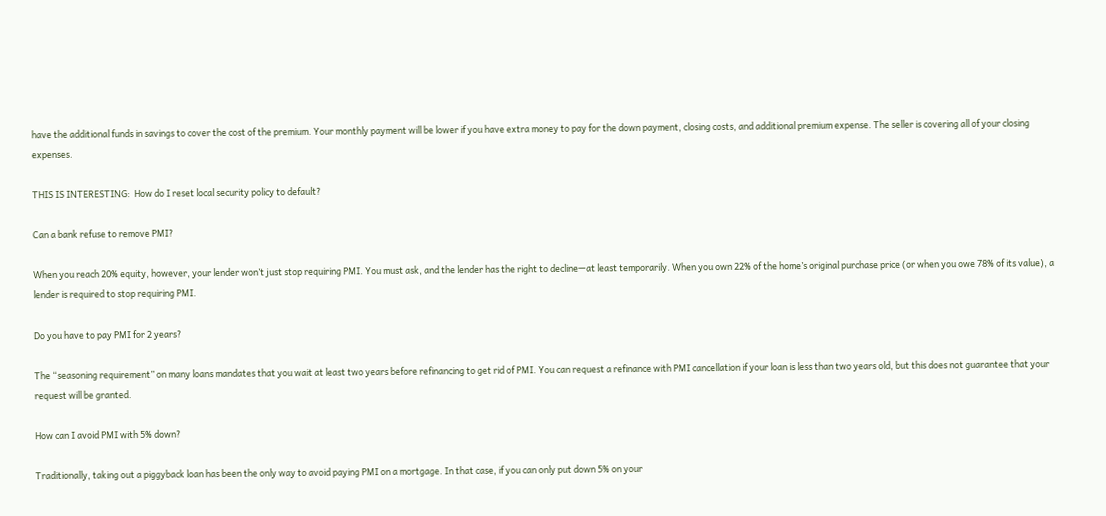have the additional funds in savings to cover the cost of the premium. Your monthly payment will be lower if you have extra money to pay for the down payment, closing costs, and additional premium expense. The seller is covering all of your closing expenses.

THIS IS INTERESTING:  How do I reset local security policy to default?

Can a bank refuse to remove PMI?

When you reach 20% equity, however, your lender won’t just stop requiring PMI. You must ask, and the lender has the right to decline—at least temporarily. When you own 22% of the home’s original purchase price (or when you owe 78% of its value), a lender is required to stop requiring PMI.

Do you have to pay PMI for 2 years?

The “seasoning requirement” on many loans mandates that you wait at least two years before refinancing to get rid of PMI. You can request a refinance with PMI cancellation if your loan is less than two years old, but this does not guarantee that your request will be granted.

How can I avoid PMI with 5% down?

Traditionally, taking out a piggyback loan has been the only way to avoid paying PMI on a mortgage. In that case, if you can only put down 5% on your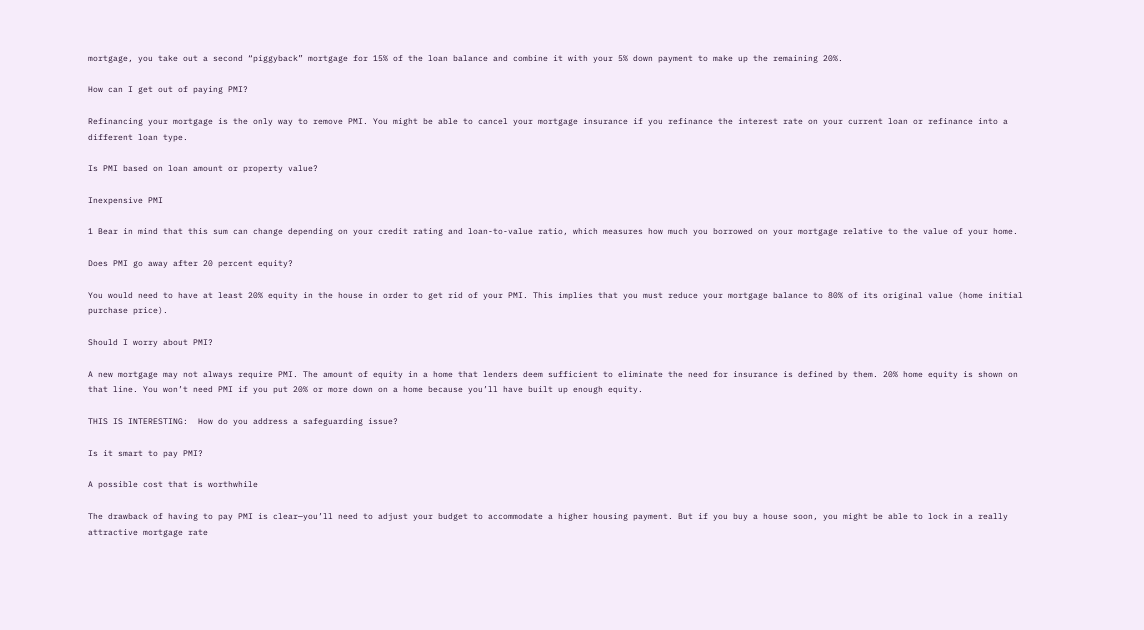mortgage, you take out a second “piggyback” mortgage for 15% of the loan balance and combine it with your 5% down payment to make up the remaining 20%.

How can I get out of paying PMI?

Refinancing your mortgage is the only way to remove PMI. You might be able to cancel your mortgage insurance if you refinance the interest rate on your current loan or refinance into a different loan type.

Is PMI based on loan amount or property value?

Inexpensive PMI

1 Bear in mind that this sum can change depending on your credit rating and loan-to-value ratio, which measures how much you borrowed on your mortgage relative to the value of your home.

Does PMI go away after 20 percent equity?

You would need to have at least 20% equity in the house in order to get rid of your PMI. This implies that you must reduce your mortgage balance to 80% of its original value (home initial purchase price).

Should I worry about PMI?

A new mortgage may not always require PMI. The amount of equity in a home that lenders deem sufficient to eliminate the need for insurance is defined by them. 20% home equity is shown on that line. You won’t need PMI if you put 20% or more down on a home because you’ll have built up enough equity.

THIS IS INTERESTING:  How do you address a safeguarding issue?

Is it smart to pay PMI?

A possible cost that is worthwhile

The drawback of having to pay PMI is clear—you’ll need to adjust your budget to accommodate a higher housing payment. But if you buy a house soon, you might be able to lock in a really attractive mortgage rate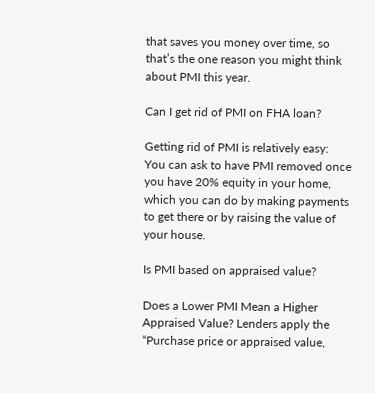that saves you money over time, so that’s the one reason you might think about PMI this year.

Can I get rid of PMI on FHA loan?

Getting rid of PMI is relatively easy: You can ask to have PMI removed once you have 20% equity in your home, which you can do by making payments to get there or by raising the value of your house.

Is PMI based on appraised value?

Does a Lower PMI Mean a Higher Appraised Value? Lenders apply the “Purchase price or appraised value,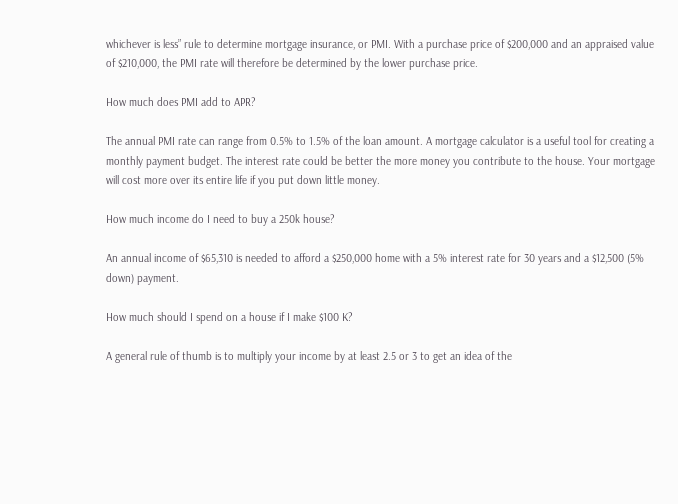whichever is less” rule to determine mortgage insurance, or PMI. With a purchase price of $200,000 and an appraised value of $210,000, the PMI rate will therefore be determined by the lower purchase price.

How much does PMI add to APR?

The annual PMI rate can range from 0.5% to 1.5% of the loan amount. A mortgage calculator is a useful tool for creating a monthly payment budget. The interest rate could be better the more money you contribute to the house. Your mortgage will cost more over its entire life if you put down little money.

How much income do I need to buy a 250k house?

An annual income of $65,310 is needed to afford a $250,000 home with a 5% interest rate for 30 years and a $12,500 (5% down) payment.

How much should I spend on a house if I make $100 K?

A general rule of thumb is to multiply your income by at least 2.5 or 3 to get an idea of the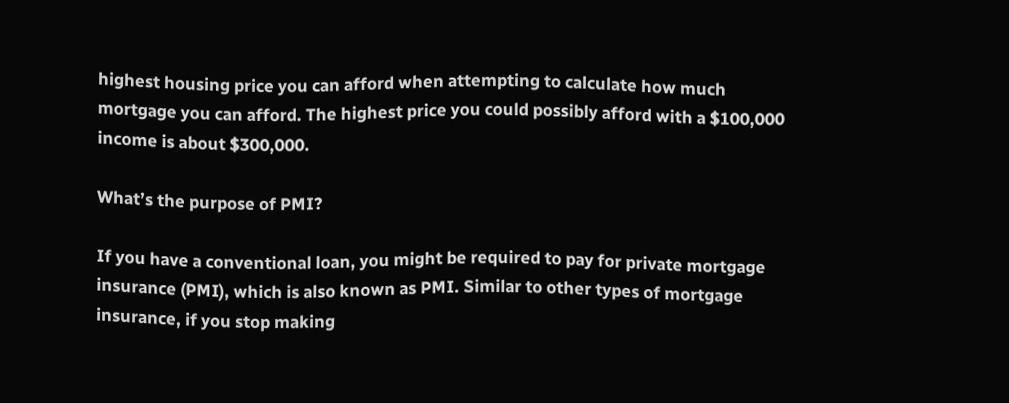highest housing price you can afford when attempting to calculate how much mortgage you can afford. The highest price you could possibly afford with a $100,000 income is about $300,000.

What’s the purpose of PMI?

If you have a conventional loan, you might be required to pay for private mortgage insurance (PMI), which is also known as PMI. Similar to other types of mortgage insurance, if you stop making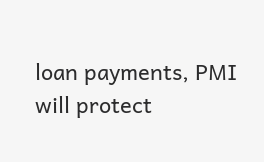loan payments, PMI will protect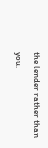the lender rather than you.